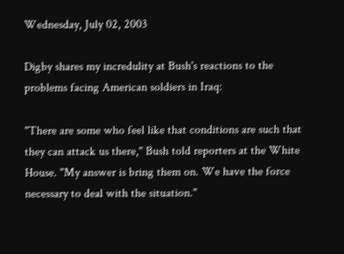Wednesday, July 02, 2003

Digby shares my incredulity at Bush's reactions to the problems facing American soldiers in Iraq:

"There are some who feel like that conditions are such that they can attack us there," Bush told reporters at the White House. "My answer is bring them on. We have the force necessary to deal with the situation."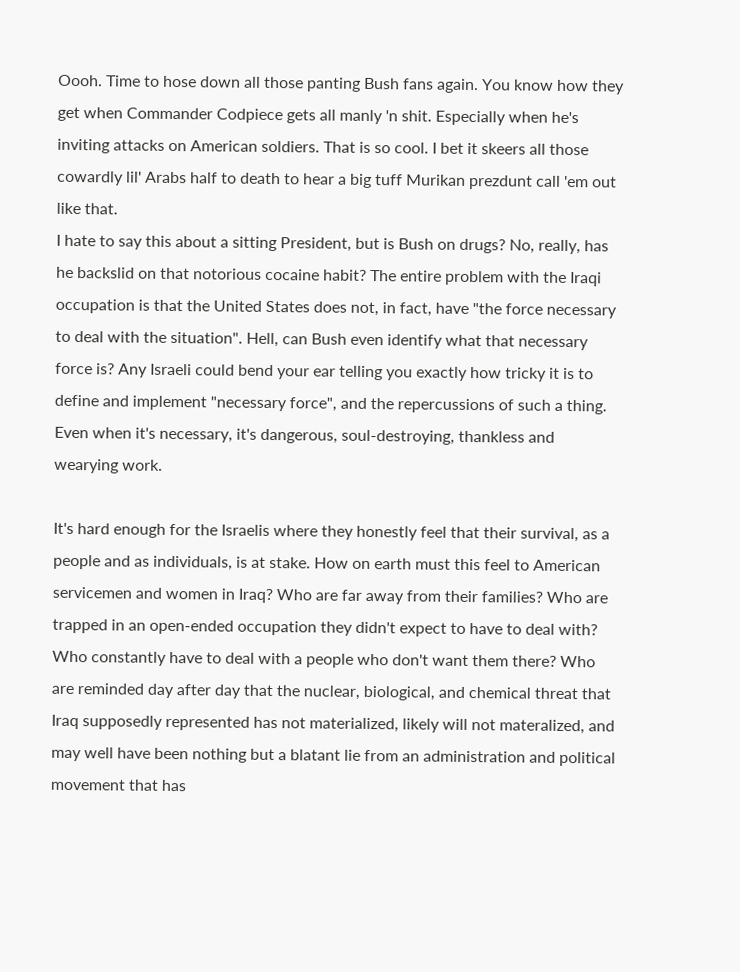Oooh. Time to hose down all those panting Bush fans again. You know how they get when Commander Codpiece gets all manly 'n shit. Especially when he's inviting attacks on American soldiers. That is so cool. I bet it skeers all those cowardly lil' Arabs half to death to hear a big tuff Murikan prezdunt call 'em out like that.
I hate to say this about a sitting President, but is Bush on drugs? No, really, has he backslid on that notorious cocaine habit? The entire problem with the Iraqi occupation is that the United States does not, in fact, have "the force necessary to deal with the situation". Hell, can Bush even identify what that necessary force is? Any Israeli could bend your ear telling you exactly how tricky it is to define and implement "necessary force", and the repercussions of such a thing. Even when it's necessary, it's dangerous, soul-destroying, thankless and wearying work.

It's hard enough for the Israelis where they honestly feel that their survival, as a people and as individuals, is at stake. How on earth must this feel to American servicemen and women in Iraq? Who are far away from their families? Who are trapped in an open-ended occupation they didn't expect to have to deal with? Who constantly have to deal with a people who don't want them there? Who are reminded day after day that the nuclear, biological, and chemical threat that Iraq supposedly represented has not materialized, likely will not materalized, and may well have been nothing but a blatant lie from an administration and political movement that has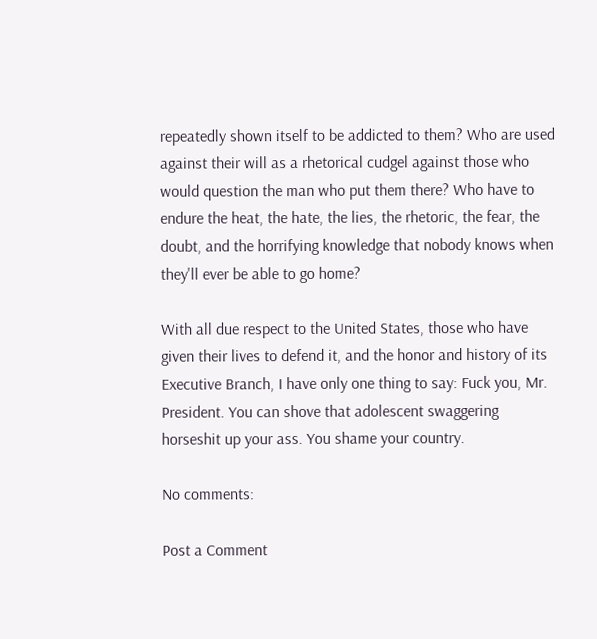repeatedly shown itself to be addicted to them? Who are used against their will as a rhetorical cudgel against those who would question the man who put them there? Who have to endure the heat, the hate, the lies, the rhetoric, the fear, the doubt, and the horrifying knowledge that nobody knows when they'll ever be able to go home?

With all due respect to the United States, those who have given their lives to defend it, and the honor and history of its Executive Branch, I have only one thing to say: Fuck you, Mr. President. You can shove that adolescent swaggering horseshit up your ass. You shame your country.

No comments:

Post a Comment